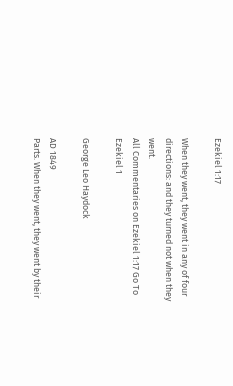Ezekiel 1:17

When they went, they went in any of four directions: and they turned not when they went.
All Commentaries on Ezekiel 1:17 Go To Ezekiel 1

George Leo Haydock

AD 1849
Parts. When they went, they went by their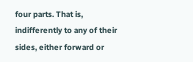four parts. That is, indifferently to any of their sides, either forward or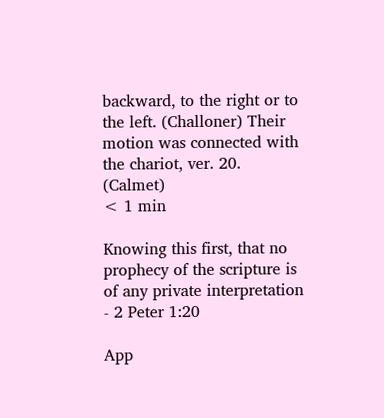backward, to the right or to the left. (Challoner) Their motion was connected with the chariot, ver. 20. (Calmet)
< 1 min

Knowing this first, that no prophecy of the scripture is of any private interpretation - 2 Peter 1:20

App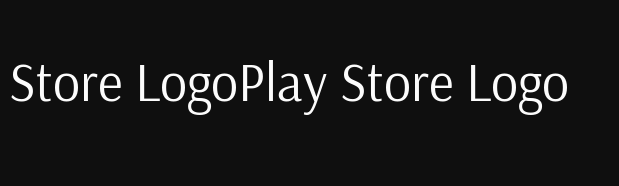Store LogoPlay Store Logo